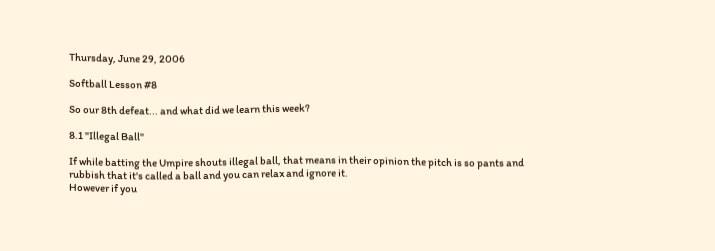Thursday, June 29, 2006

Softball Lesson #8

So our 8th defeat... and what did we learn this week?

8.1 "Illegal Ball"

If while batting the Umpire shouts illegal ball, that means in their opinion the pitch is so pants and rubbish that it's called a ball and you can relax and ignore it.
However if you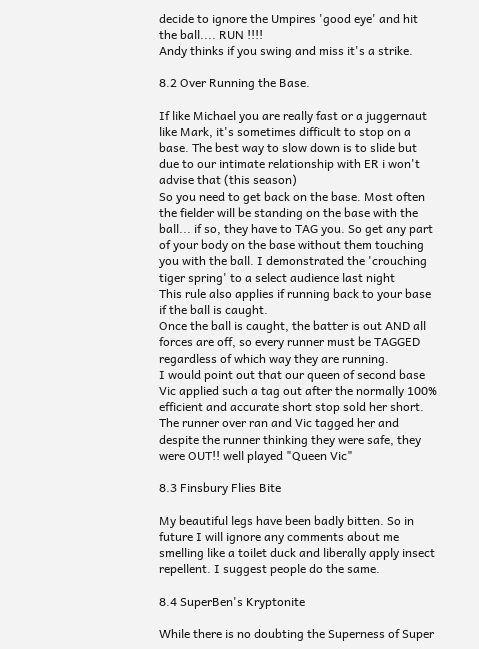decide to ignore the Umpires 'good eye' and hit the ball.... RUN !!!!
Andy thinks if you swing and miss it's a strike.

8.2 Over Running the Base.

If like Michael you are really fast or a juggernaut like Mark, it's sometimes difficult to stop on a base. The best way to slow down is to slide but due to our intimate relationship with ER i won't advise that (this season)
So you need to get back on the base. Most often the fielder will be standing on the base with the ball... if so, they have to TAG you. So get any part of your body on the base without them touching you with the ball. I demonstrated the 'crouching tiger spring' to a select audience last night
This rule also applies if running back to your base if the ball is caught.
Once the ball is caught, the batter is out AND all forces are off, so every runner must be TAGGED regardless of which way they are running.
I would point out that our queen of second base Vic applied such a tag out after the normally 100% efficient and accurate short stop sold her short. The runner over ran and Vic tagged her and despite the runner thinking they were safe, they were OUT!! well played "Queen Vic"

8.3 Finsbury Flies Bite

My beautiful legs have been badly bitten. So in future I will ignore any comments about me smelling like a toilet duck and liberally apply insect repellent. I suggest people do the same.

8.4 SuperBen's Kryptonite

While there is no doubting the Superness of Super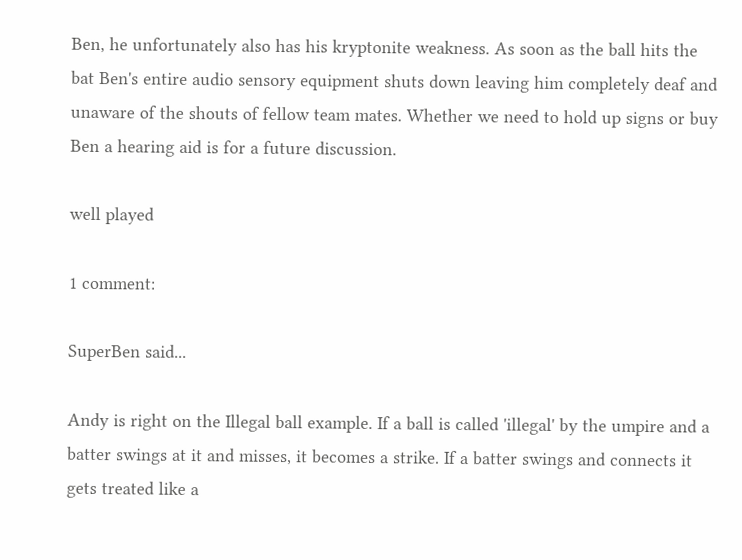Ben, he unfortunately also has his kryptonite weakness. As soon as the ball hits the bat Ben's entire audio sensory equipment shuts down leaving him completely deaf and unaware of the shouts of fellow team mates. Whether we need to hold up signs or buy Ben a hearing aid is for a future discussion.

well played

1 comment:

SuperBen said...

Andy is right on the Illegal ball example. If a ball is called 'illegal' by the umpire and a batter swings at it and misses, it becomes a strike. If a batter swings and connects it gets treated like a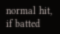normal hit, if batted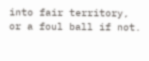into fair territory, or a foul ball if not.